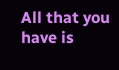All that you have is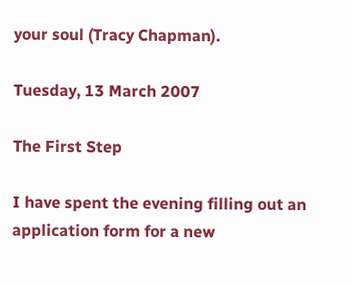your soul (Tracy Chapman).

Tuesday, 13 March 2007

The First Step

I have spent the evening filling out an application form for a new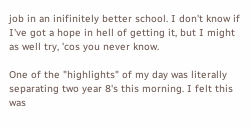job in an inifinitely better school. I don't know if I've got a hope in hell of getting it, but I might as well try, 'cos you never know.

One of the "highlights" of my day was literally separating two year 8's this morning. I felt this was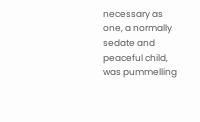necessary as one, a normally sedate and peaceful child, was pummelling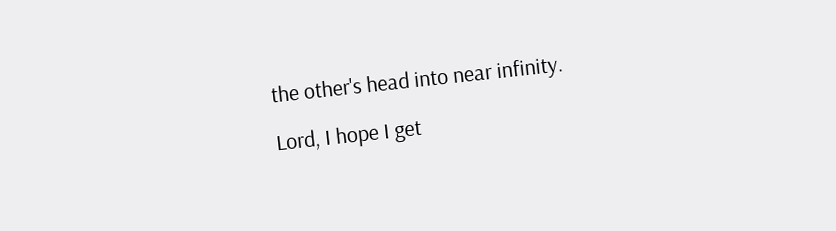the other's head into near infinity.

Lord, I hope I get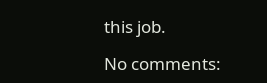this job.

No comments: